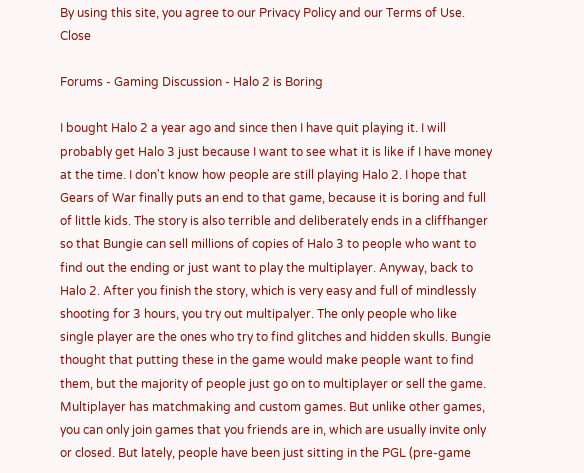By using this site, you agree to our Privacy Policy and our Terms of Use. Close

Forums - Gaming Discussion - Halo 2 is Boring

I bought Halo 2 a year ago and since then I have quit playing it. I will probably get Halo 3 just because I want to see what it is like if I have money at the time. I don't know how people are still playing Halo 2. I hope that Gears of War finally puts an end to that game, because it is boring and full of little kids. The story is also terrible and deliberately ends in a cliffhanger so that Bungie can sell millions of copies of Halo 3 to people who want to find out the ending or just want to play the multiplayer. Anyway, back to Halo 2. After you finish the story, which is very easy and full of mindlessly shooting for 3 hours, you try out multipalyer. The only people who like single player are the ones who try to find glitches and hidden skulls. Bungie thought that putting these in the game would make people want to find them, but the majority of people just go on to multiplayer or sell the game. Multiplayer has matchmaking and custom games. But unlike other games, you can only join games that you friends are in, which are usually invite only or closed. But lately, people have been just sitting in the PGL (pre-game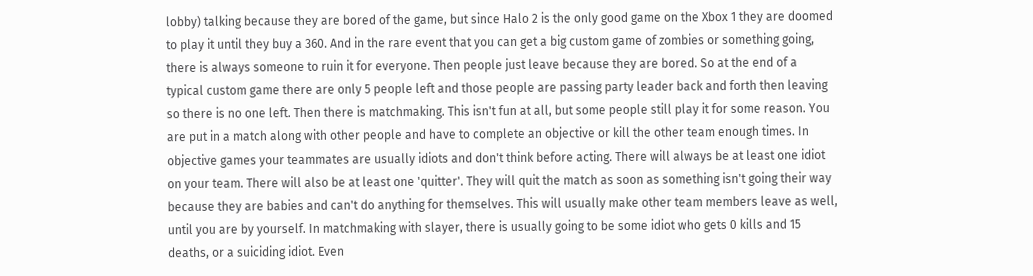lobby) talking because they are bored of the game, but since Halo 2 is the only good game on the Xbox 1 they are doomed to play it until they buy a 360. And in the rare event that you can get a big custom game of zombies or something going, there is always someone to ruin it for everyone. Then people just leave because they are bored. So at the end of a typical custom game there are only 5 people left and those people are passing party leader back and forth then leaving so there is no one left. Then there is matchmaking. This isn't fun at all, but some people still play it for some reason. You are put in a match along with other people and have to complete an objective or kill the other team enough times. In objective games your teammates are usually idiots and don't think before acting. There will always be at least one idiot on your team. There will also be at least one 'quitter'. They will quit the match as soon as something isn't going their way because they are babies and can't do anything for themselves. This will usually make other team members leave as well, until you are by yourself. In matchmaking with slayer, there is usually going to be some idiot who gets 0 kills and 15 deaths, or a suiciding idiot. Even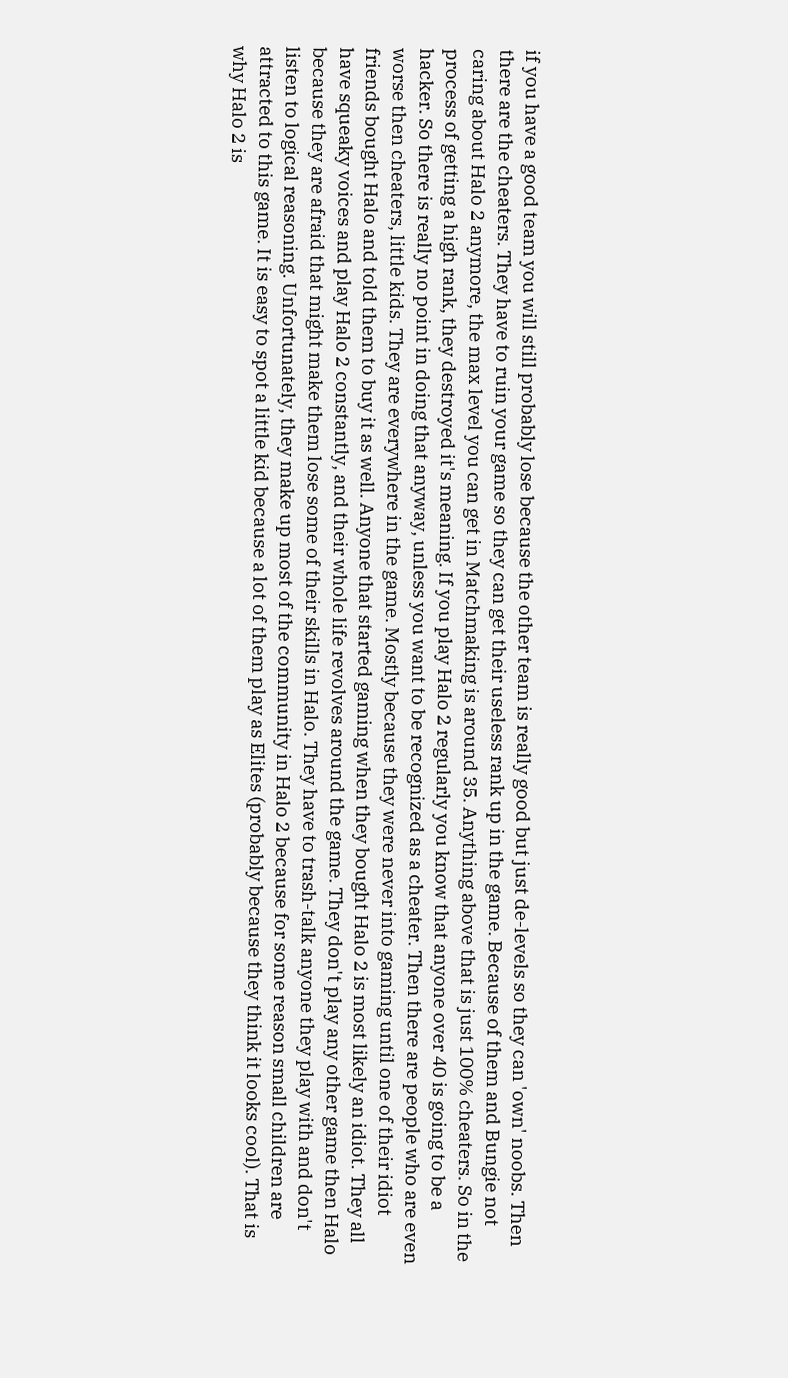if you have a good team you will still probably lose because the other team is really good but just de-levels so they can 'own' noobs. Then there are the cheaters. They have to ruin your game so they can get their useless rank up in the game. Because of them and Bungie not caring about Halo 2 anymore, the max level you can get in Matchmaking is around 35. Anything above that is just 100% cheaters. So in the process of getting a high rank, they destroyed it's meaning. If you play Halo 2 regularly you know that anyone over 40 is going to be a hacker. So there is really no point in doing that anyway, unless you want to be recognized as a cheater. Then there are people who are even worse then cheaters, little kids. They are everywhere in the game. Mostly because they were never into gaming until one of their idiot friends bought Halo and told them to buy it as well. Anyone that started gaming when they bought Halo 2 is most likely an idiot. They all have squeaky voices and play Halo 2 constantly, and their whole life revolves around the game. They don't play any other game then Halo because they are afraid that might make them lose some of their skills in Halo. They have to trash-talk anyone they play with and don't listen to logical reasoning. Unfortunately, they make up most of the community in Halo 2 because for some reason small children are attracted to this game. It is easy to spot a little kid because a lot of them play as Elites (probably because they think it looks cool). That is why Halo 2 is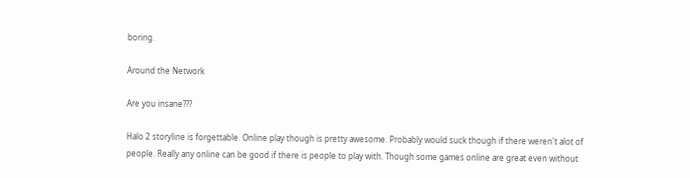boring.

Around the Network

Are you insane???

Halo 2 storyline is forgettable. Online play though is pretty awesome. Probably would suck though if there weren't alot of people. Really any online can be good if there is people to play with. Though some games online are great even without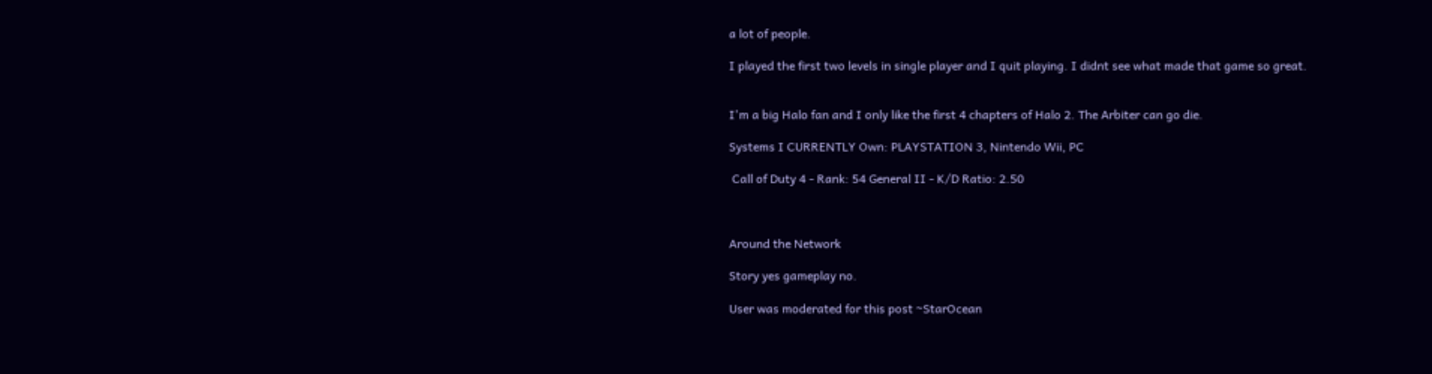a lot of people.

I played the first two levels in single player and I quit playing. I didnt see what made that game so great.


I'm a big Halo fan and I only like the first 4 chapters of Halo 2. The Arbiter can go die.

Systems I CURRENTLY Own: PLAYSTATION 3, Nintendo Wii, PC

 Call of Duty 4 - Rank: 54 General II - K/D Ratio: 2.50



Around the Network

Story yes gameplay no.

User was moderated for this post ~StarOcean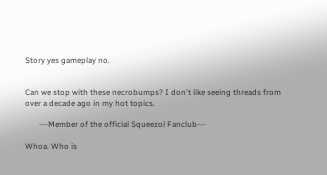Story yes gameplay no.


Can we stop with these necrobumps? I don't like seeing threads from over a decade ago in my hot topics.

       ---Member of the official Squeezol Fanclub---

Whoa. Who is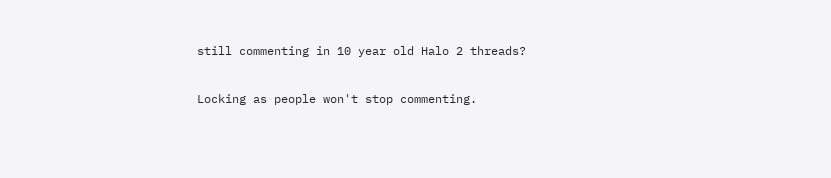still commenting in 10 year old Halo 2 threads?

Locking as people won't stop commenting.